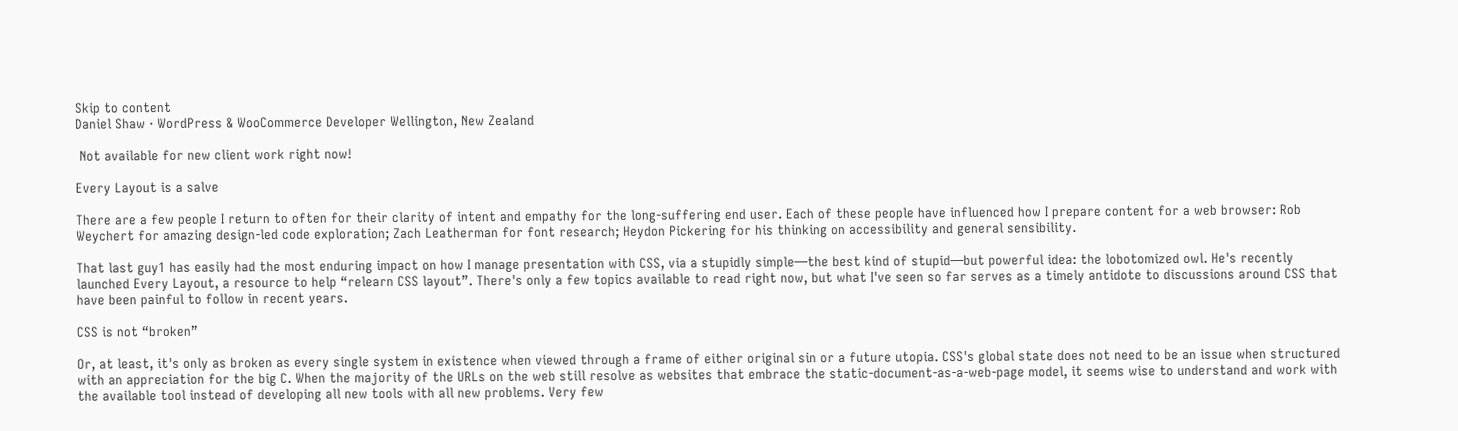Skip to content
Daniel Shaw · WordPress & WooCommerce Developer Wellington, New Zealand

 Not available for new client work right now!

Every Layout is a salve

There are a few people I return to often for their clarity of intent and empathy for the long-suffering end user. Each of these people have influenced how I prepare content for a web browser: Rob Weychert for amazing design-led code exploration; Zach Leatherman for font research; Heydon Pickering for his thinking on accessibility and general sensibility.

That last guy1 has easily had the most enduring impact on how I manage presentation with CSS, via a stupidly simple—the best kind of stupid—but powerful idea: the lobotomized owl. He's recently launched Every Layout, a resource to help “relearn CSS layout”. There's only a few topics available to read right now, but what I've seen so far serves as a timely antidote to discussions around CSS that have been painful to follow in recent years.

CSS is not “broken”

Or, at least, it's only as broken as every single system in existence when viewed through a frame of either original sin or a future utopia. CSS's global state does not need to be an issue when structured with an appreciation for the big C. When the majority of the URLs on the web still resolve as websites that embrace the static-document-as-a-web-page model, it seems wise to understand and work with the available tool instead of developing all new tools with all new problems. Very few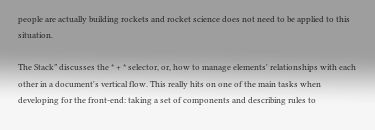people are actually building rockets and rocket science does not need to be applied to this situation.

The Stack” discusses the * + * selector, or, how to manage elements' relationships with each other in a document's vertical flow. This really hits on one of the main tasks when developing for the front-end: taking a set of components and describing rules to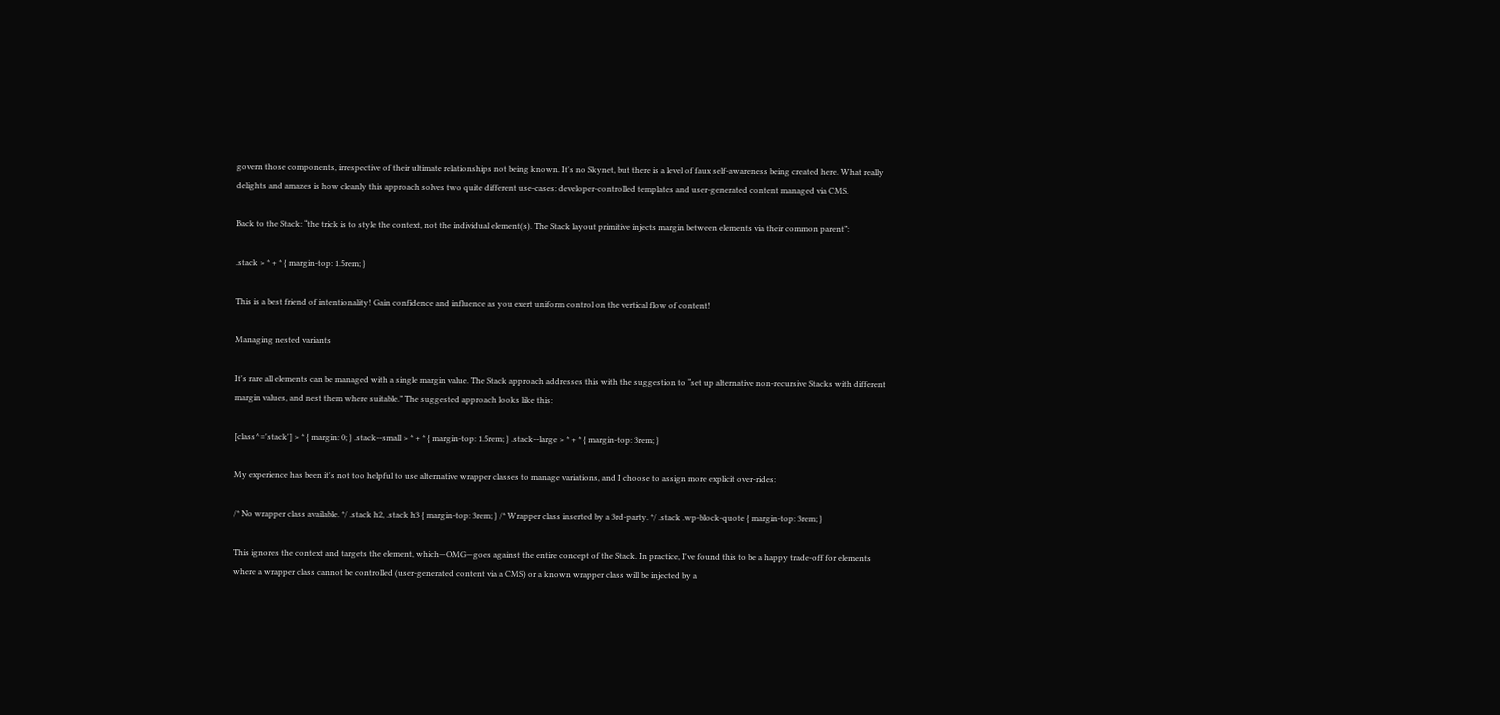govern those components, irrespective of their ultimate relationships not being known. It's no Skynet, but there is a level of faux self-awareness being created here. What really delights and amazes is how cleanly this approach solves two quite different use-cases: developer-controlled templates and user-generated content managed via CMS.

Back to the Stack: “the trick is to style the context, not the individual element(s). The Stack layout primitive injects margin between elements via their common parent”:

.stack > * + * { margin-top: 1.5rem; }

This is a best friend of intentionality! Gain confidence and influence as you exert uniform control on the vertical flow of content!

Managing nested variants

It's rare all elements can be managed with a single margin value. The Stack approach addresses this with the suggestion to “set up alternative non-recursive Stacks with different margin values, and nest them where suitable.” The suggested approach looks like this:

[class^='stack'] > * { margin: 0; } .stack--small > * + * { margin-top: 1.5rem; } .stack--large > * + * { margin-top: 3rem; }

My experience has been it's not too helpful to use alternative wrapper classes to manage variations, and I choose to assign more explicit over-rides:

/* No wrapper class available. */ .stack h2, .stack h3 { margin-top: 3rem; } /* Wrapper class inserted by a 3rd-party. */ .stack .wp-block-quote { margin-top: 3rem; }

This ignores the context and targets the element, which—OMG—goes against the entire concept of the Stack. In practice, I've found this to be a happy trade-off for elements where a wrapper class cannot be controlled (user-generated content via a CMS) or a known wrapper class will be injected by a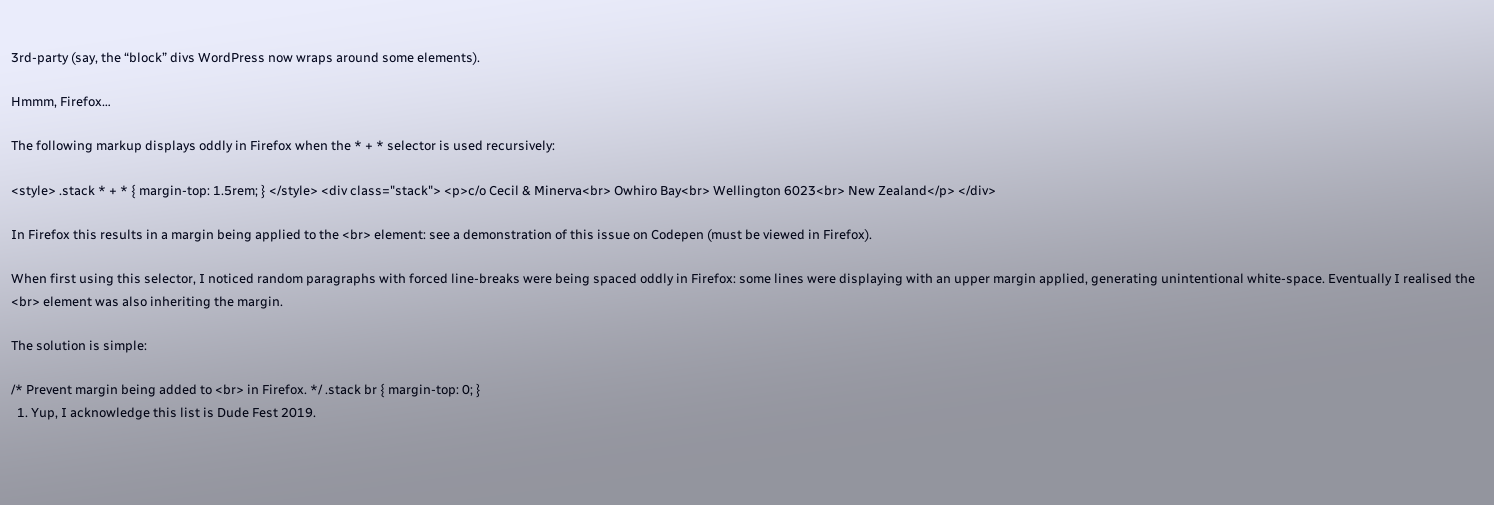3rd-party (say, the “block” divs WordPress now wraps around some elements).

Hmmm, Firefox…

The following markup displays oddly in Firefox when the * + * selector is used recursively:

<style> .stack * + * { margin-top: 1.5rem; } </style> <div class="stack"> <p>c/o Cecil & Minerva<br> Owhiro Bay<br> Wellington 6023<br> New Zealand</p> </div>

In Firefox this results in a margin being applied to the <br> element: see a demonstration of this issue on Codepen (must be viewed in Firefox).

When first using this selector, I noticed random paragraphs with forced line-breaks were being spaced oddly in Firefox: some lines were displaying with an upper margin applied, generating unintentional white-space. Eventually I realised the <br> element was also inheriting the margin.

The solution is simple:

/* Prevent margin being added to <br> in Firefox. */ .stack br { margin-top: 0; }
  1. Yup, I acknowledge this list is Dude Fest 2019.